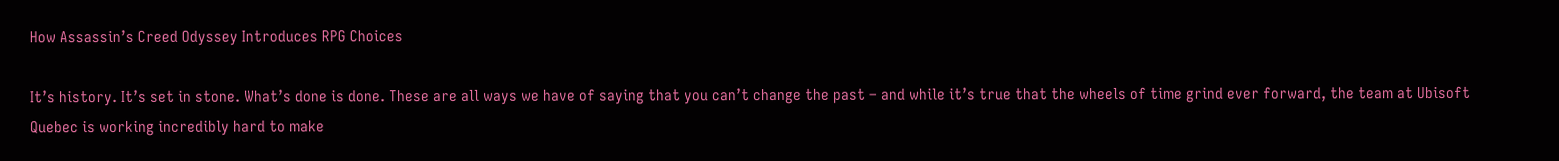How Assassin’s Creed Odyssey Introduces RPG Choices

It’s history. It’s set in stone. What’s done is done. These are all ways we have of saying that you can’t change the past – and while it’s true that the wheels of time grind ever forward, the team at Ubisoft Quebec is working incredibly hard to make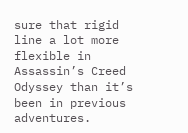sure that rigid line a lot more flexible in Assassin’s Creed Odyssey than it’s been in previous adventures.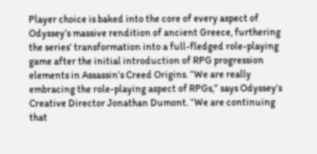Player choice is baked into the core of every aspect of Odyssey’s massive rendition of ancient Greece, furthering the series’ transformation into a full-fledged role-playing game after the initial introduction of RPG progression elements in Assassin’s Creed Origins. “We are really embracing the role-playing aspect of RPGs,” says Odyssey’s Creative Director Jonathan Dumont. “We are continuing that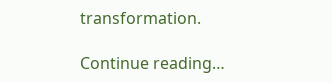transformation.

Continue reading…